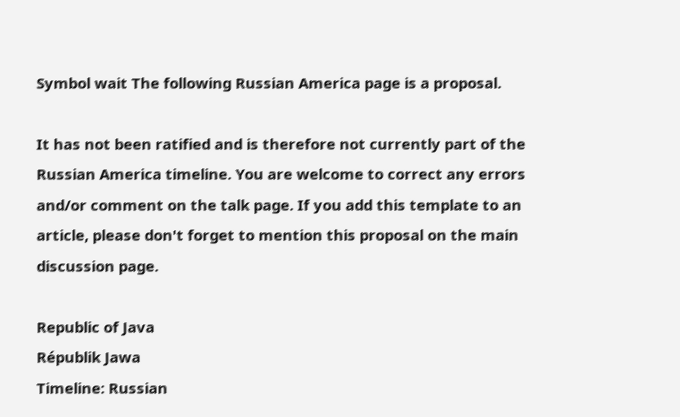Symbol wait The following Russian America page is a proposal.

It has not been ratified and is therefore not currently part of the Russian America timeline. You are welcome to correct any errors and/or comment on the talk page. If you add this template to an article, please don't forget to mention this proposal on the main discussion page.

Republic of Java
Républik Jawa
Timeline: Russian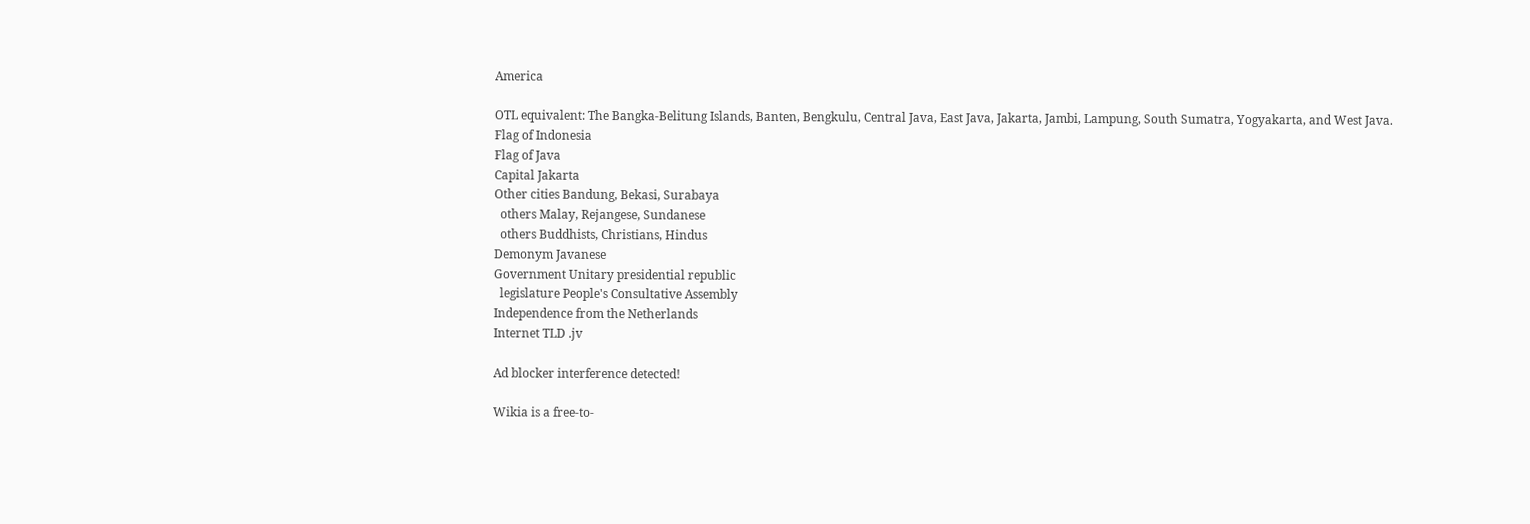America

OTL equivalent: The Bangka-Belitung Islands, Banten, Bengkulu, Central Java, East Java, Jakarta, Jambi, Lampung, South Sumatra, Yogyakarta, and West Java.
Flag of Indonesia
Flag of Java
Capital Jakarta
Other cities Bandung, Bekasi, Surabaya
  others Malay, Rejangese, Sundanese
  others Buddhists, Christians, Hindus
Demonym Javanese
Government Unitary presidential republic
  legislature People's Consultative Assembly
Independence from the Netherlands
Internet TLD .jv

Ad blocker interference detected!

Wikia is a free-to-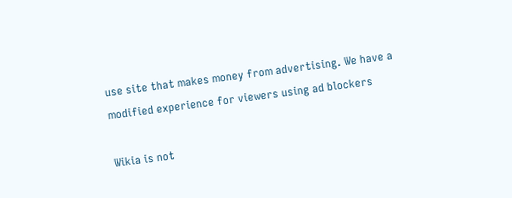use site that makes money from advertising. We have a modified experience for viewers using ad blockers

Wikia is not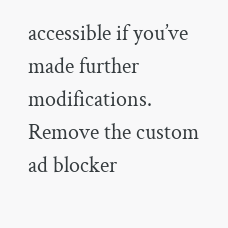accessible if you’ve made further modifications. Remove the custom ad blocker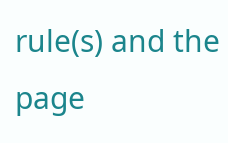rule(s) and the page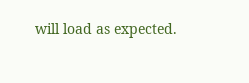will load as expected.